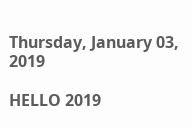Thursday, January 03, 2019

HELLO 2019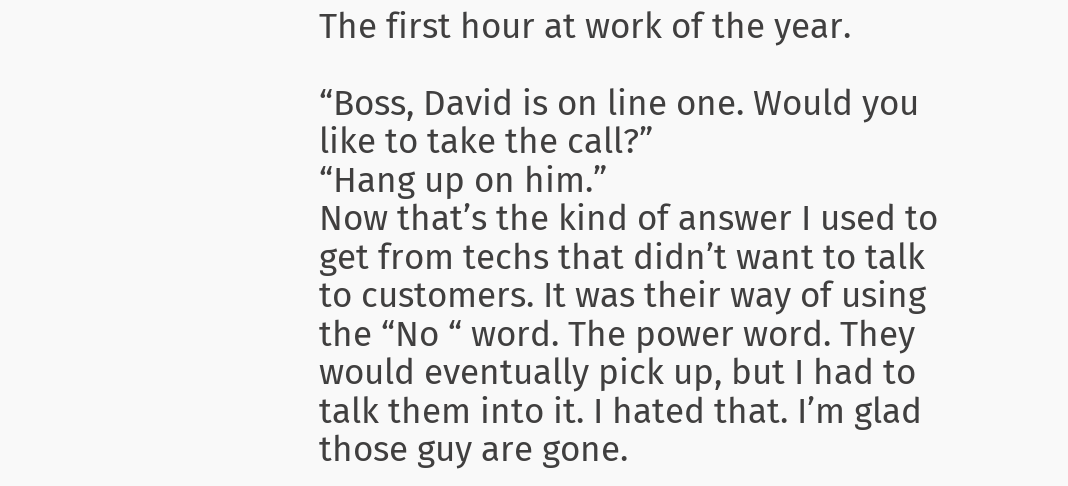The first hour at work of the year.

“Boss, David is on line one. Would you like to take the call?”
“Hang up on him.”
Now that’s the kind of answer I used to get from techs that didn’t want to talk to customers. It was their way of using the “No “ word. The power word. They would eventually pick up, but I had to talk them into it. I hated that. I’m glad those guy are gone.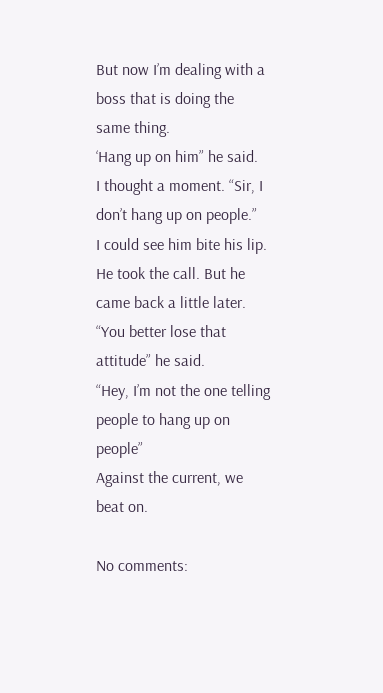But now I’m dealing with a boss that is doing the same thing.
‘Hang up on him” he said.
I thought a moment. “Sir, I don’t hang up on people.”
I could see him bite his lip. He took the call. But he came back a little later.
“You better lose that attitude” he said.
“Hey, I’m not the one telling people to hang up on people”
Against the current, we beat on.

No comments: